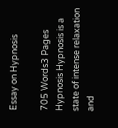Essay on Hypnosis

705 Words3 Pages
Hypnosis Hypnosis is a state of intense relaxation and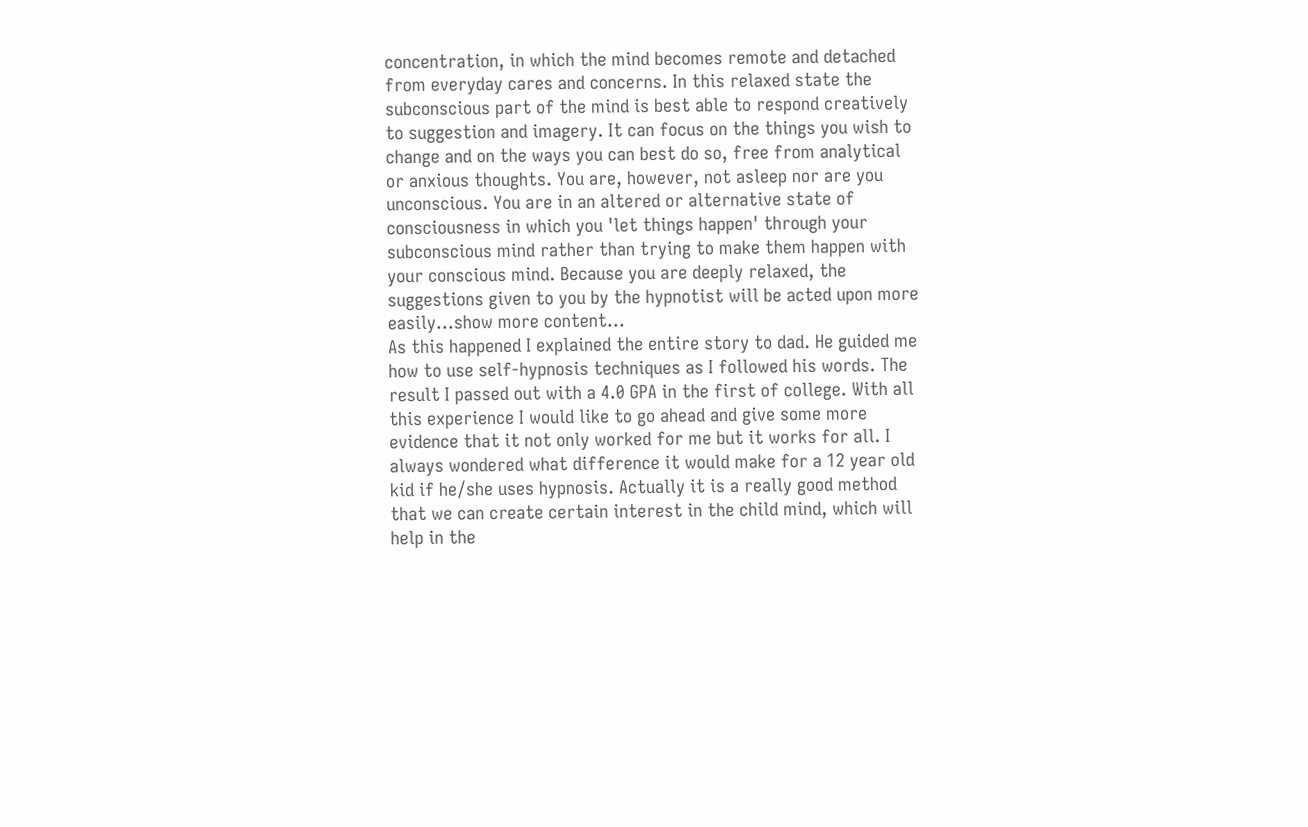concentration, in which the mind becomes remote and detached from everyday cares and concerns. In this relaxed state the subconscious part of the mind is best able to respond creatively to suggestion and imagery. It can focus on the things you wish to change and on the ways you can best do so, free from analytical or anxious thoughts. You are, however, not asleep nor are you unconscious. You are in an altered or alternative state of consciousness in which you 'let things happen' through your subconscious mind rather than trying to make them happen with your conscious mind. Because you are deeply relaxed, the suggestions given to you by the hypnotist will be acted upon more easily…show more content…
As this happened I explained the entire story to dad. He guided me how to use self-hypnosis techniques as I followed his words. The result I passed out with a 4.0 GPA in the first of college. With all this experience I would like to go ahead and give some more evidence that it not only worked for me but it works for all. I always wondered what difference it would make for a 12 year old kid if he/she uses hypnosis. Actually it is a really good method that we can create certain interest in the child mind, which will help in the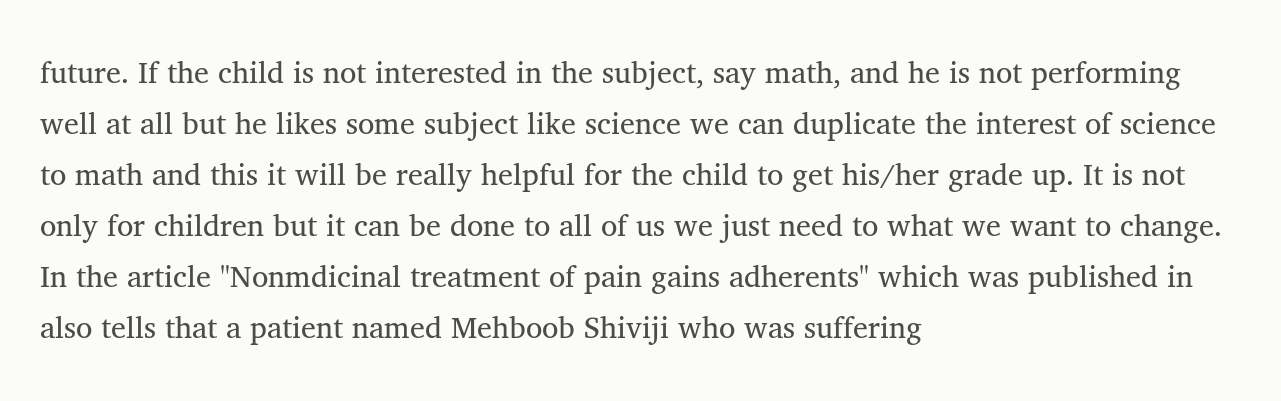future. If the child is not interested in the subject, say math, and he is not performing well at all but he likes some subject like science we can duplicate the interest of science to math and this it will be really helpful for the child to get his/her grade up. It is not only for children but it can be done to all of us we just need to what we want to change. In the article "Nonmdicinal treatment of pain gains adherents" which was published in also tells that a patient named Mehboob Shiviji who was suffering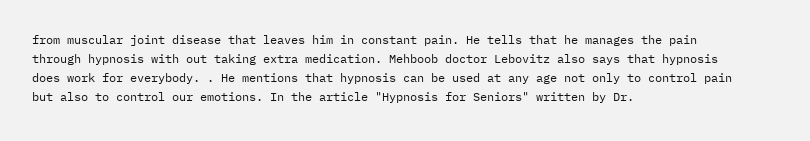from muscular joint disease that leaves him in constant pain. He tells that he manages the pain through hypnosis with out taking extra medication. Mehboob doctor Lebovitz also says that hypnosis does work for everybody. . He mentions that hypnosis can be used at any age not only to control pain but also to control our emotions. In the article "Hypnosis for Seniors" written by Dr.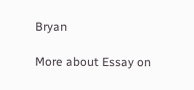Bryan

More about Essay on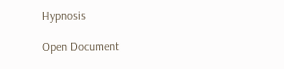Hypnosis

Open Document